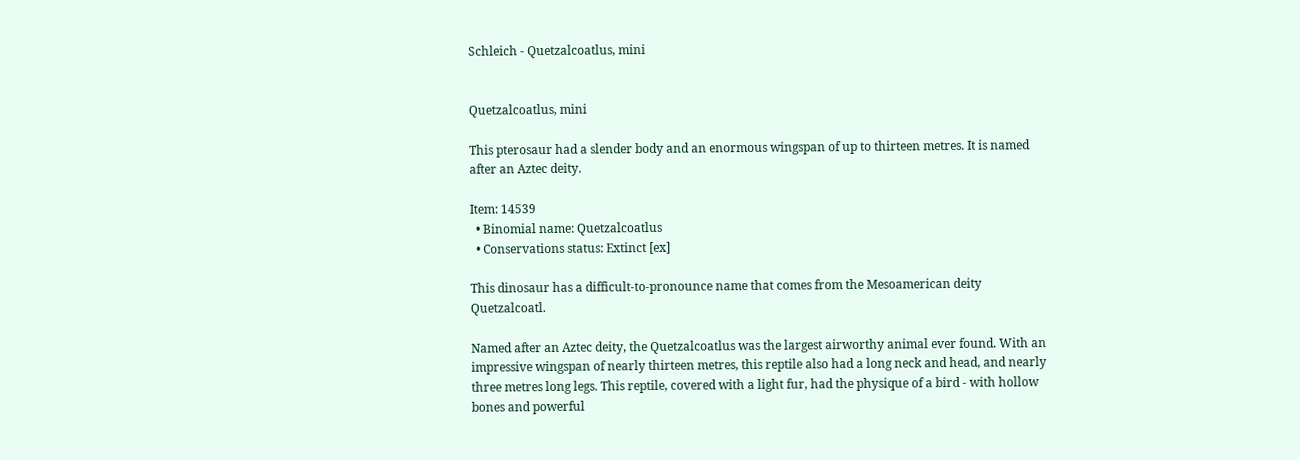Schleich - Quetzalcoatlus, mini


Quetzalcoatlus, mini

This pterosaur had a slender body and an enormous wingspan of up to thirteen metres. It is named after an Aztec deity.

Item: 14539
  • Binomial name: Quetzalcoatlus
  • Conservations status: Extinct [ex]

This dinosaur has a difficult-to-pronounce name that comes from the Mesoamerican deity Quetzalcoatl.

Named after an Aztec deity, the Quetzalcoatlus was the largest airworthy animal ever found. With an impressive wingspan of nearly thirteen metres, this reptile also had a long neck and head, and nearly three metres long legs. This reptile, covered with a light fur, had the physique of a bird - with hollow bones and powerful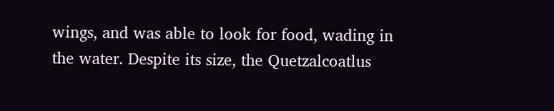wings, and was able to look for food, wading in the water. Despite its size, the Quetzalcoatlus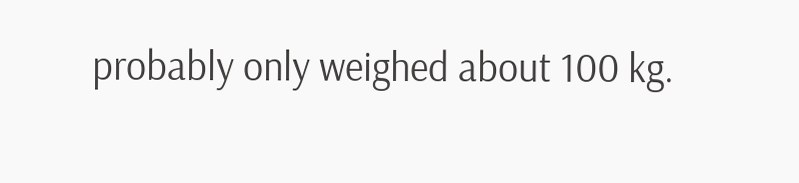probably only weighed about 100 kg.